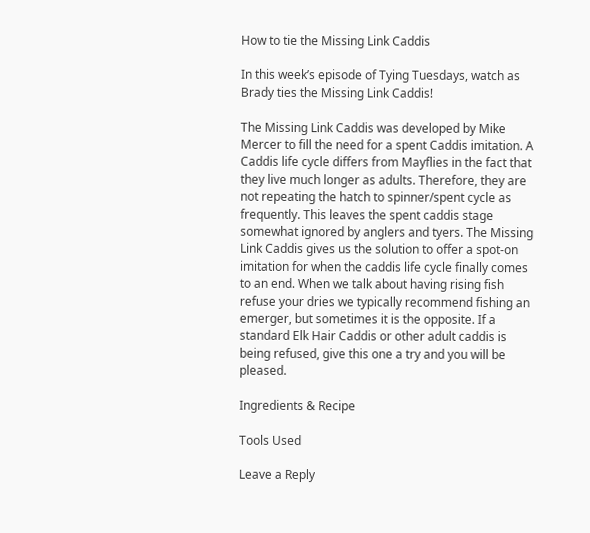How to tie the Missing Link Caddis

In this week’s episode of Tying Tuesdays, watch as Brady ties the Missing Link Caddis!

The Missing Link Caddis was developed by Mike Mercer to fill the need for a spent Caddis imitation. A Caddis life cycle differs from Mayflies in the fact that they live much longer as adults. Therefore, they are not repeating the hatch to spinner/spent cycle as frequently. This leaves the spent caddis stage somewhat ignored by anglers and tyers. The Missing Link Caddis gives us the solution to offer a spot-on imitation for when the caddis life cycle finally comes to an end. When we talk about having rising fish refuse your dries we typically recommend fishing an emerger, but sometimes it is the opposite. If a standard Elk Hair Caddis or other adult caddis is being refused, give this one a try and you will be pleased.

Ingredients & Recipe

Tools Used

Leave a Reply